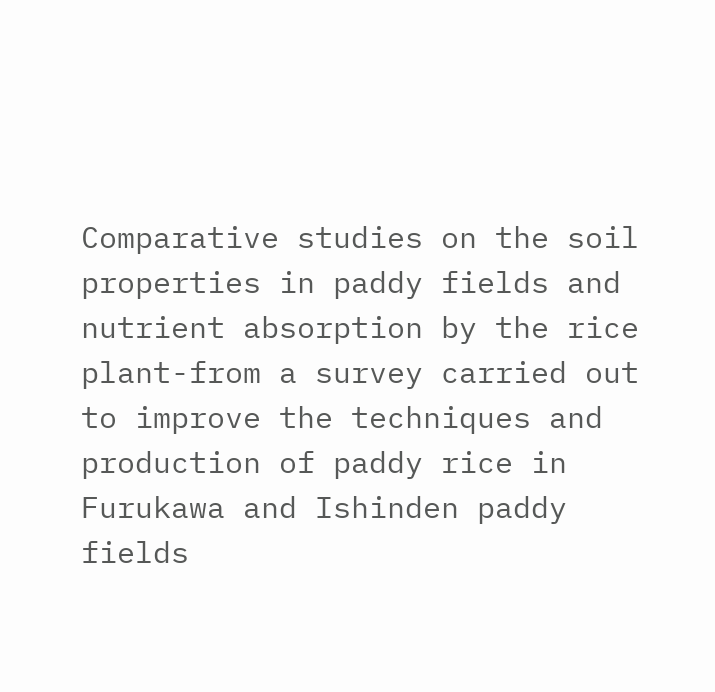Comparative studies on the soil properties in paddy fields and nutrient absorption by the rice plant-from a survey carried out to improve the techniques and production of paddy rice in Furukawa and Ishinden paddy fields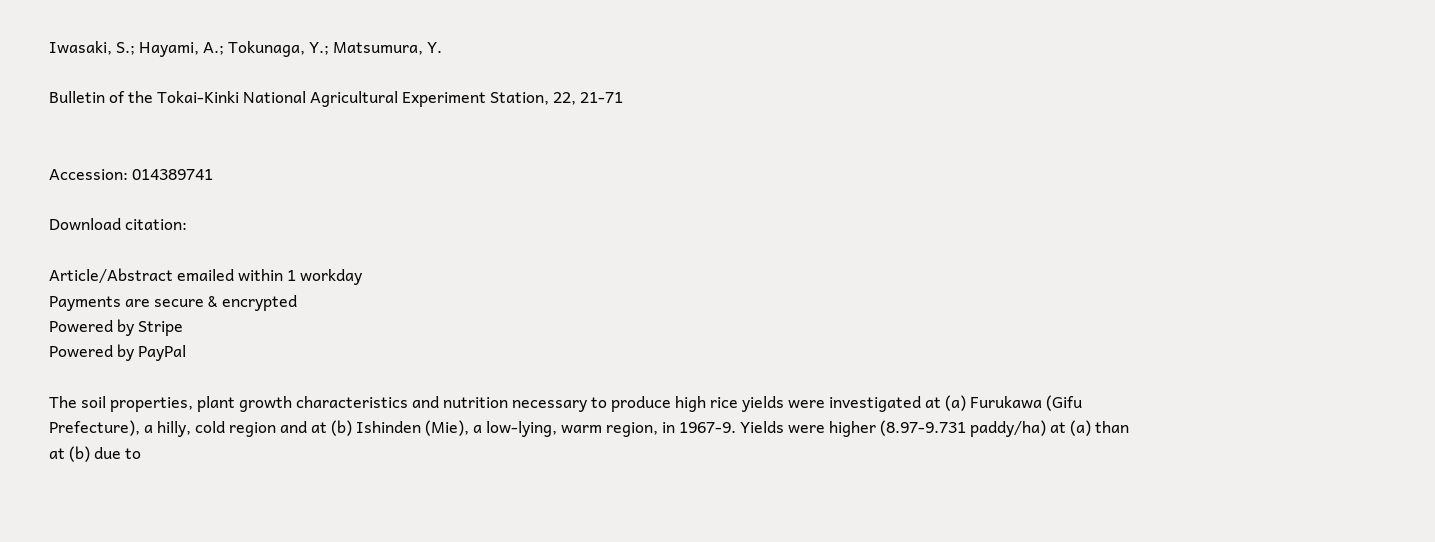Iwasaki, S.; Hayami, A.; Tokunaga, Y.; Matsumura, Y.

Bulletin of the Tokai-Kinki National Agricultural Experiment Station, 22, 21-71


Accession: 014389741

Download citation:

Article/Abstract emailed within 1 workday
Payments are secure & encrypted
Powered by Stripe
Powered by PayPal

The soil properties, plant growth characteristics and nutrition necessary to produce high rice yields were investigated at (a) Furukawa (Gifu Prefecture), a hilly, cold region and at (b) Ishinden (Mie), a low-lying, warm region, in 1967-9. Yields were higher (8.97-9.731 paddy/ha) at (a) than at (b) due to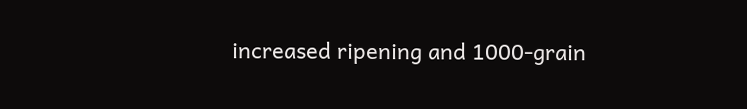increased ripening and 1000-grain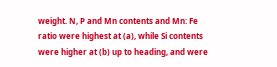weight. N, P and Mn contents and Mn: Fe ratio were highest at (a), while Si contents were higher at (b) up to heading, and were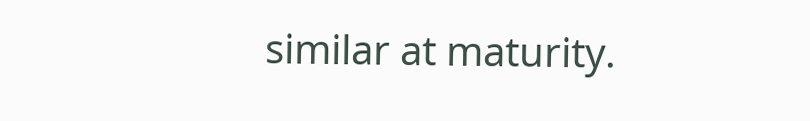similar at maturity.